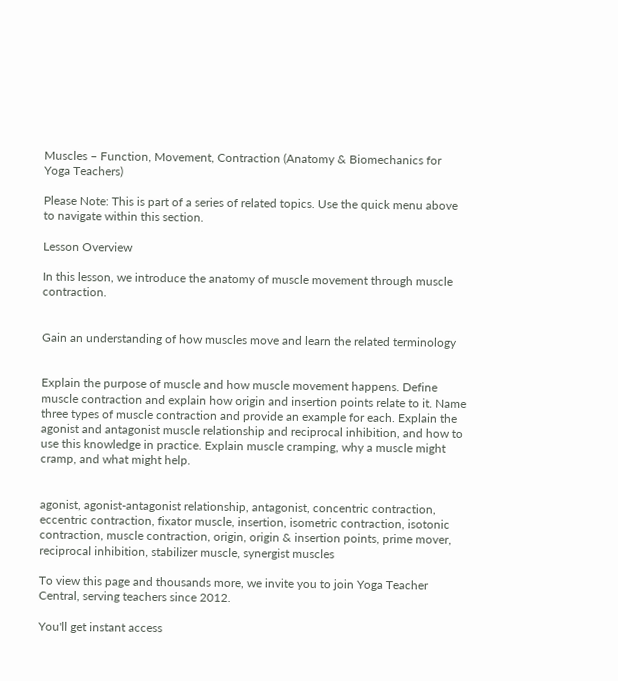Muscles – Function, Movement, Contraction (Anatomy & Biomechanics for Yoga Teachers)

Please Note: This is part of a series of related topics. Use the quick menu above to navigate within this section.

Lesson Overview

In this lesson, we introduce the anatomy of muscle movement through muscle contraction.


Gain an understanding of how muscles move and learn the related terminology


Explain the purpose of muscle and how muscle movement happens. Define muscle contraction and explain how origin and insertion points relate to it. Name three types of muscle contraction and provide an example for each. Explain the agonist and antagonist muscle relationship and reciprocal inhibition, and how to use this knowledge in practice. Explain muscle cramping, why a muscle might cramp, and what might help.


agonist, agonist-antagonist relationship, antagonist, concentric contraction, eccentric contraction, fixator muscle, insertion, isometric contraction, isotonic contraction, muscle contraction, origin, origin & insertion points, prime mover, reciprocal inhibition, stabilizer muscle, synergist muscles

To view this page and thousands more, we invite you to join Yoga Teacher Central, serving teachers since 2012.

You'll get instant access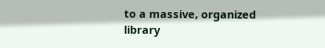to a massive, organized library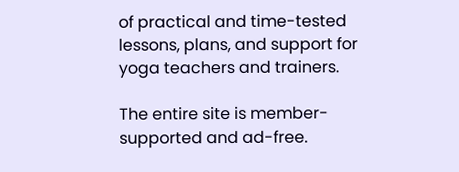of practical and time-tested lessons, plans, and support for yoga teachers and trainers.

The entire site is member-supported and ad-free.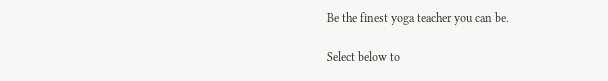Be the finest yoga teacher you can be.

Select below to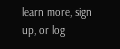learn more, sign up, or log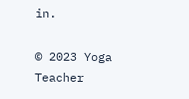in.

© 2023 Yoga Teacher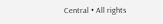Central • All rights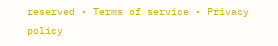reserved • Terms of service • Privacy policy